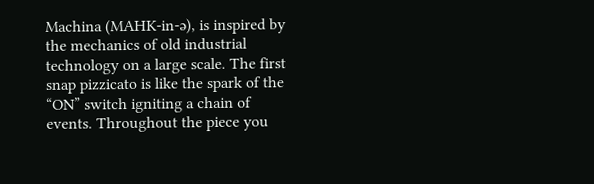Machina (MAHK-in-ə), is inspired by the mechanics of old industrial technology on a large scale. The first snap pizzicato is like the spark of the “ON” switch igniting a chain of events. Throughout the piece you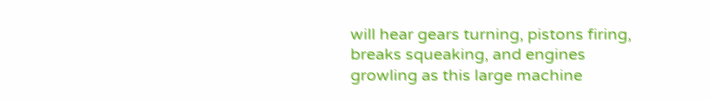will hear gears turning, pistons firing, breaks squeaking, and engines growling as this large machine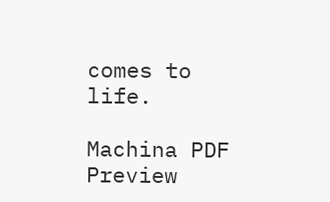comes to life.

Machina PDF Preview